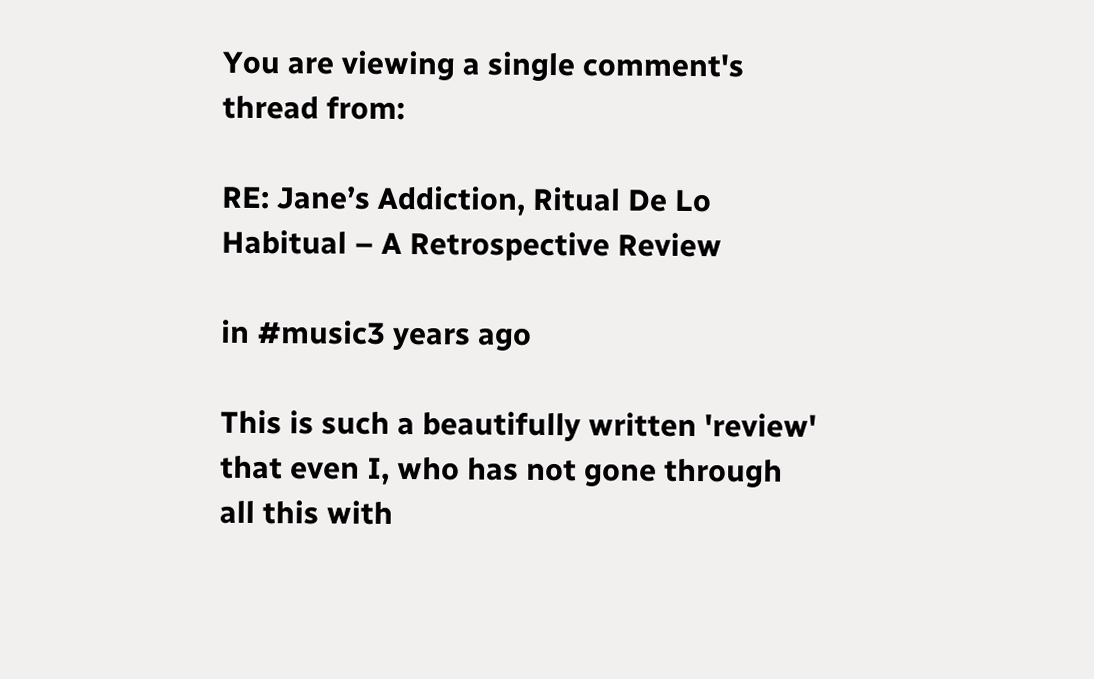You are viewing a single comment's thread from:

RE: Jane’s Addiction, Ritual De Lo Habitual – A Retrospective Review

in #music3 years ago

This is such a beautifully written 'review' that even I, who has not gone through all this with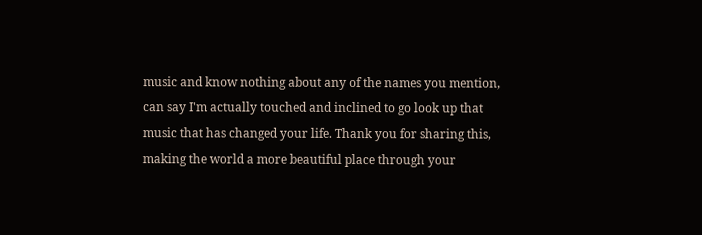music and know nothing about any of the names you mention, can say I'm actually touched and inclined to go look up that music that has changed your life. Thank you for sharing this, making the world a more beautiful place through your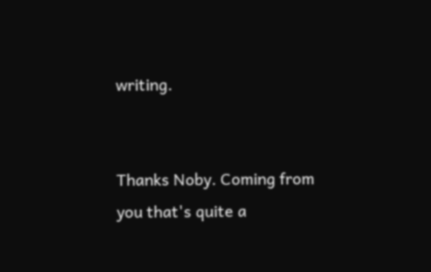writing.


Thanks Noby. Coming from you that's quite a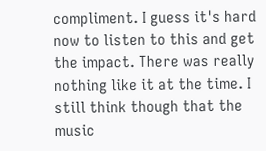compliment. I guess it's hard now to listen to this and get the impact. There was really nothing like it at the time. I still think though that the music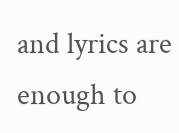and lyrics are enough to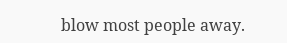blow most people away.